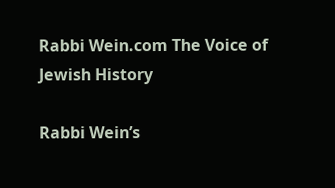Rabbi Wein.com The Voice of Jewish History

Rabbi Wein’s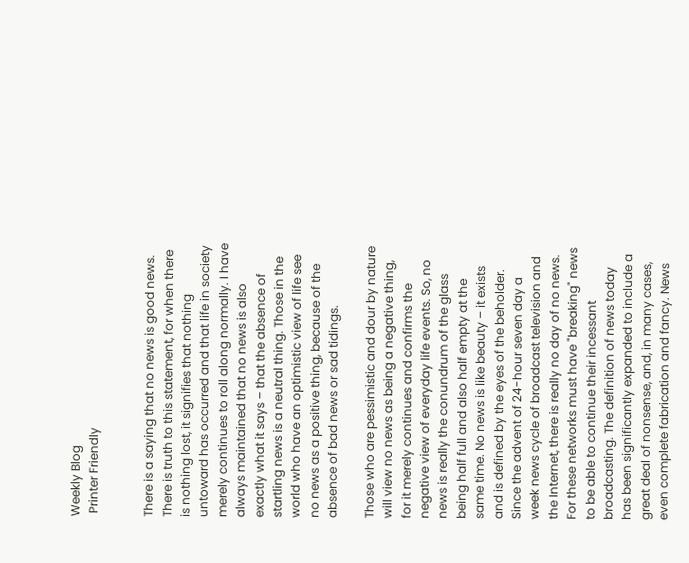Weekly Blog
 Printer Friendly


There is a saying that no news is good news. There is truth to this statement, for when there is nothing lost, it signifies that nothing untoward has occurred and that life in society merely continues to roll along normally. I have always maintained that no news is also exactly what it says – that the absence of startling news is a neutral thing. Those in the world who have an optimistic view of life see no news as a positive thing, because of the absence of bad news or sad tidings.

Those who are pessimistic and dour by nature will view no news as being a negative thing, for it merely continues and confirms the negative view of everyday life events. So, no news is really the conundrum of the glass being half full and also half empty at the same time. No news is like beauty – it exists and is defined by the eyes of the beholder.
Since the advent of 24-hour seven day a week news cycle of broadcast television and the Internet, there is really no day of no news. For these networks must have "breaking" news to be able to continue their incessant broadcasting. The definition of news today has been significantly expanded to include a great deal of nonsense, and, in many cases, even complete fabrication and fancy. News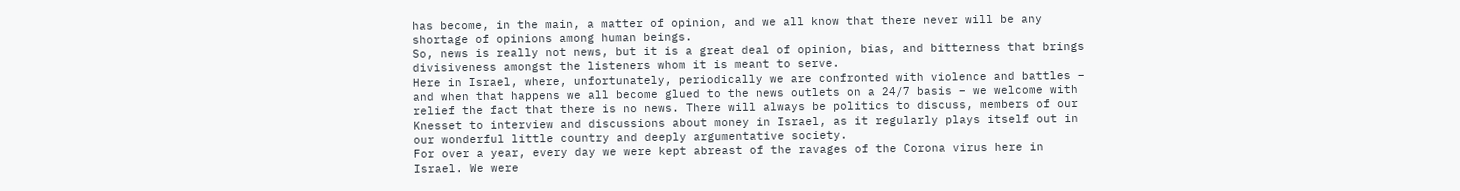has become, in the main, a matter of opinion, and we all know that there never will be any shortage of opinions among human beings.
So, news is really not news, but it is a great deal of opinion, bias, and bitterness that brings divisiveness amongst the listeners whom it is meant to serve.
Here in Israel, where, unfortunately, periodically we are confronted with violence and battles – and when that happens we all become glued to the news outlets on a 24/7 basis – we welcome with relief the fact that there is no news. There will always be politics to discuss, members of our Knesset to interview and discussions about money in Israel, as it regularly plays itself out in our wonderful little country and deeply argumentative society.
For over a year, every day we were kept abreast of the ravages of the Corona virus here in Israel. We were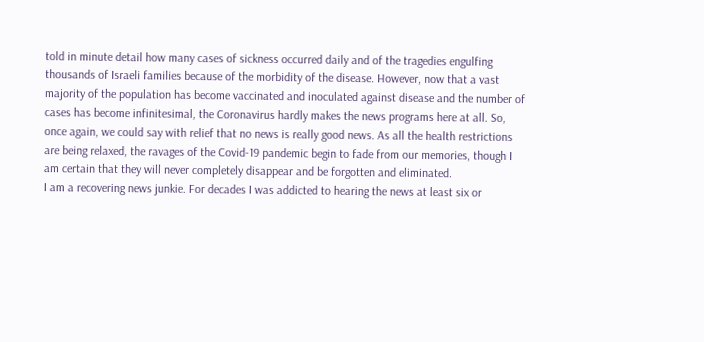told in minute detail how many cases of sickness occurred daily and of the tragedies engulfing thousands of Israeli families because of the morbidity of the disease. However, now that a vast majority of the population has become vaccinated and inoculated against disease and the number of cases has become infinitesimal, the Coronavirus hardly makes the news programs here at all. So, once again, we could say with relief that no news is really good news. As all the health restrictions are being relaxed, the ravages of the Covid-19 pandemic begin to fade from our memories, though I am certain that they will never completely disappear and be forgotten and eliminated.
I am a recovering news junkie. For decades I was addicted to hearing the news at least six or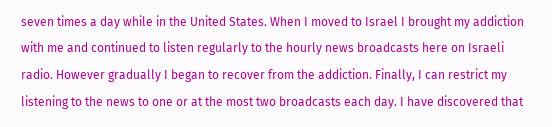seven times a day while in the United States. When I moved to Israel I brought my addiction with me and continued to listen regularly to the hourly news broadcasts here on Israeli radio. However gradually I began to recover from the addiction. Finally, I can restrict my listening to the news to one or at the most two broadcasts each day. I have discovered that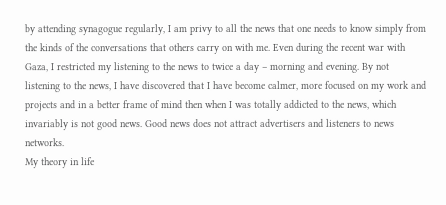by attending synagogue regularly, I am privy to all the news that one needs to know simply from the kinds of the conversations that others carry on with me. Even during the recent war with Gaza, I restricted my listening to the news to twice a day – morning and evening. By not listening to the news, I have discovered that I have become calmer, more focused on my work and projects and in a better frame of mind then when I was totally addicted to the news, which invariably is not good news. Good news does not attract advertisers and listeners to news networks.
My theory in life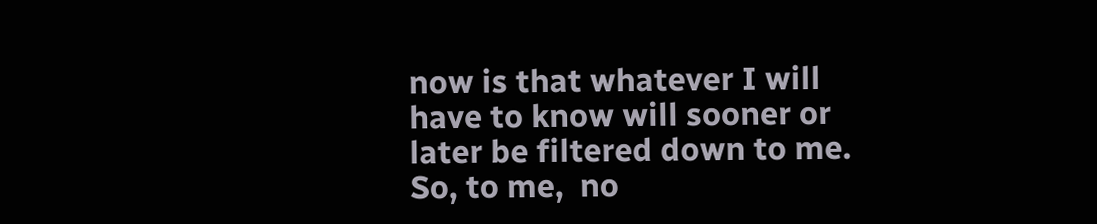now is that whatever I will have to know will sooner or later be filtered down to me. So, to me,  no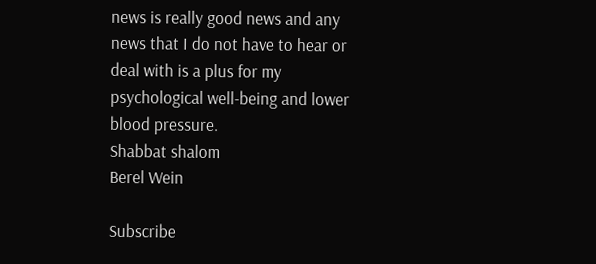news is really good news and any news that I do not have to hear or deal with is a plus for my psychological well-being and lower blood pressure.
Shabbat shalom
Berel Wein

Subscribe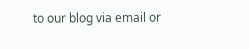to our blog via email or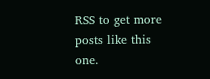RSS to get more posts like this one.